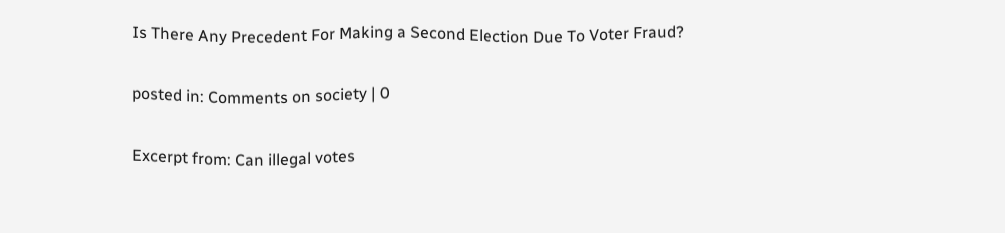Is There Any Precedent For Making a Second Election Due To Voter Fraud?

posted in: Comments on society | 0

Excerpt from: Can illegal votes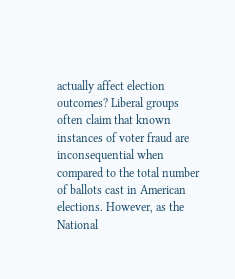actually affect election outcomes? Liberal groups often claim that known instances of voter fraud are inconsequential when compared to the total number of ballots cast in American elections. However, as the National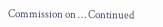Commission on … Continued